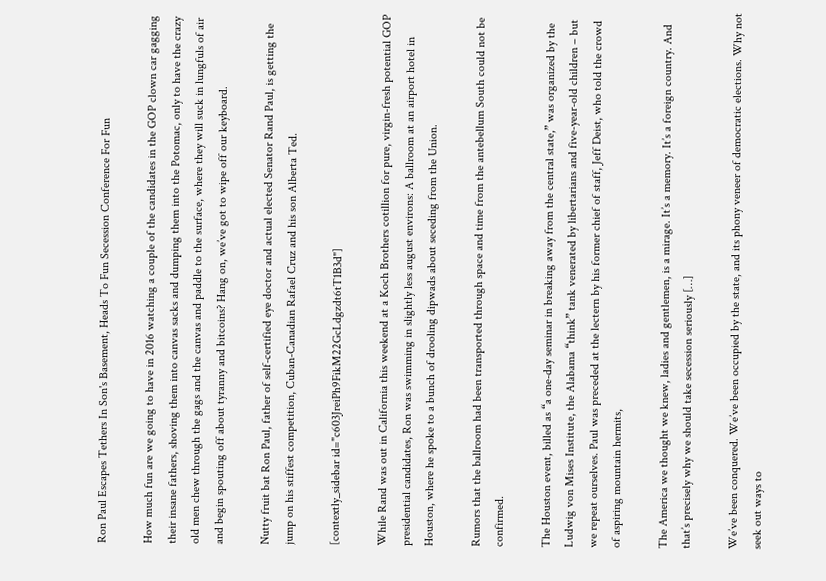Ron Paul Escapes Tethers In Son's Basement, Heads To Fun Secession Conference For Fun

How much fun are we going to have in 2016 watching a couple of the candidates in the GOP clown car gagging their insane fathers, shoving them into canvas sacks and dumping them into the Potomac, only to have the crazy old men chew through the gags and the canvas and paddle to the surface, where they will suck in lungfuls of air and begin spouting off about tyranny and bitcoins? Hang on, we’ve got to wipe off our keyboard.

Nutty fruit bat Ron Paul, father of self-certified eye doctor and actual elected Senator Rand Paul, is getting the jump on his stiffest competition, Cuban-Canadian Rafael Cruz and his son Alberta Ted.

[contextly_sidebar id="c603JreiPh9FikM22GcLdgzdt6tT1B3d"]

While Rand was out in California this weekend at a Koch Brothers cotillion for pure, virgin-fresh potential GOP presidential candidates, Ron was swimming in slightly less august environs: A ballroom at an airport hotel in Houston, where he spoke to a bunch of drooling dipwads about seceding from the Union.

Rumors that the ballroom had been transported through space and time from the antebellum South could not be confirmed.

The Houston event, billed as “a one-day seminar in breaking away from the central state,” was organized by the Ludwig von Mises Institute, the Alabama “think” tank venerated by libertarians and five-year-old children – but we repeat ourselves. Paul was preceded at the lectern by his former chief of staff, Jeff Deist, who told the crowd of aspiring mountain hermits,

The America we thought we knew, ladies and gentlemen, is a mirage. It’s a memory. It’s a foreign country. And that’s precisely why we should take secession seriously […]

We’ve been conquered. We’ve been occupied by the state, and its phony veneer of democratic elections. Why not seek out ways to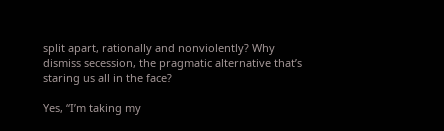split apart, rationally and nonviolently? Why dismiss secession, the pragmatic alternative that’s staring us all in the face?

Yes, “I’m taking my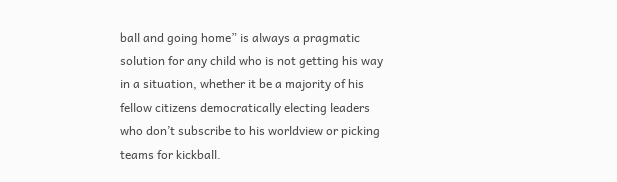ball and going home” is always a pragmatic solution for any child who is not getting his way in a situation, whether it be a majority of his fellow citizens democratically electing leaders who don’t subscribe to his worldview or picking teams for kickball.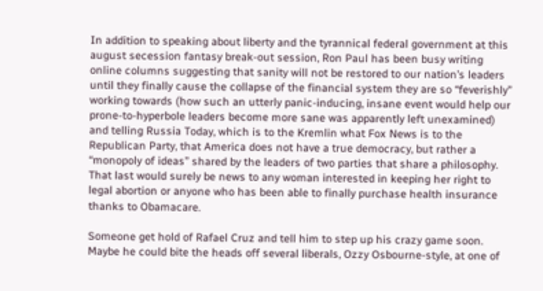In addition to speaking about liberty and the tyrannical federal government at this august secession fantasy break-out session, Ron Paul has been busy writing online columns suggesting that sanity will not be restored to our nation’s leaders until they finally cause the collapse of the financial system they are so “feverishly” working towards (how such an utterly panic-inducing, insane event would help our prone-to-hyperbole leaders become more sane was apparently left unexamined) and telling Russia Today, which is to the Kremlin what Fox News is to the Republican Party, that America does not have a true democracy, but rather a “monopoly of ideas” shared by the leaders of two parties that share a philosophy. That last would surely be news to any woman interested in keeping her right to legal abortion or anyone who has been able to finally purchase health insurance thanks to Obamacare.

Someone get hold of Rafael Cruz and tell him to step up his crazy game soon. Maybe he could bite the heads off several liberals, Ozzy Osbourne-style, at one of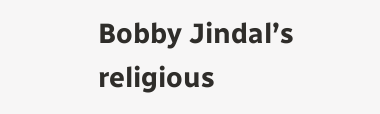Bobby Jindal’s religious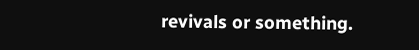revivals or something.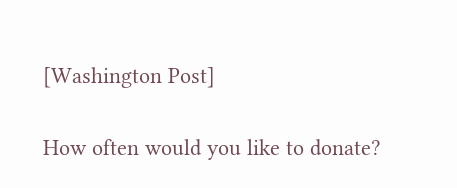[Washington Post]


How often would you like to donate?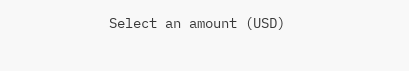Select an amount (USD)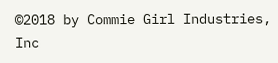©2018 by Commie Girl Industries, Inc